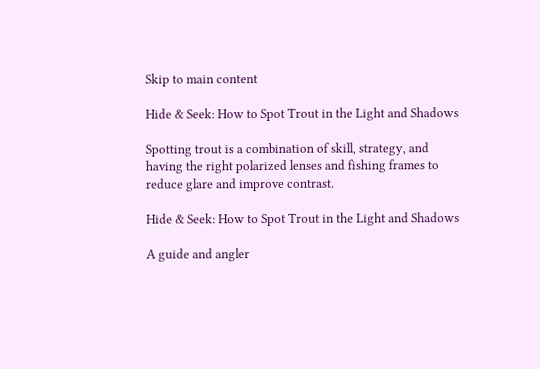Skip to main content

Hide & Seek: How to Spot Trout in the Light and Shadows

Spotting trout is a combination of skill, strategy, and having the right polarized lenses and fishing frames to reduce glare and improve contrast.

Hide & Seek: How to Spot Trout in the Light and Shadows

A guide and angler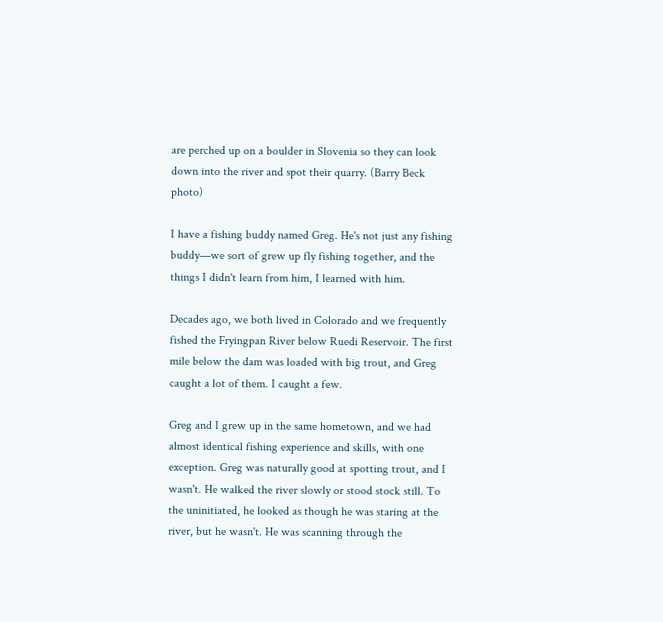are perched up on a boulder in Slovenia so they can look down into the river and spot their quarry. (Barry Beck photo)

I have a fishing buddy named Greg. He's not just any fishing buddy—we sort of grew up fly fishing together, and the things I didn't learn from him, I learned with him.

Decades ago, we both lived in Colorado and we frequently fished the Fryingpan River below Ruedi Reservoir. The first mile below the dam was loaded with big trout, and Greg caught a lot of them. I caught a few.

Greg and I grew up in the same hometown, and we had almost identical fishing experience and skills, with one exception. Greg was naturally good at spotting trout, and I wasn't. He walked the river slowly or stood stock still. To the uninitiated, he looked as though he was staring at the river, but he wasn't. He was scanning through the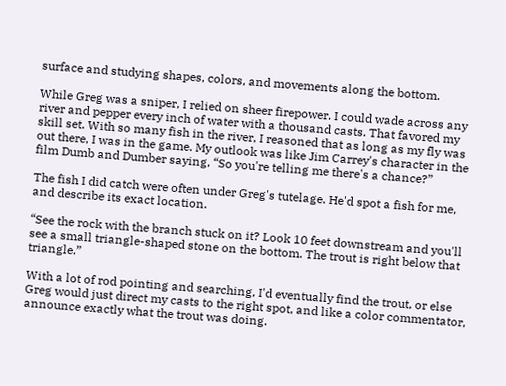surface and studying shapes, colors, and movements along the bottom.

While Greg was a sniper, I relied on sheer firepower. I could wade across any river and pepper every inch of water with a thousand casts. That favored my skill set. With so many fish in the river, I reasoned that as long as my fly was out there, I was in the game. My outlook was like Jim Carrey's character in the film Dumb and Dumber saying, “So you're telling me there's a chance?”

The fish I did catch were often under Greg's tutelage. He'd spot a fish for me, and describe its exact location.

“See the rock with the branch stuck on it? Look 10 feet downstream and you'll see a small triangle-shaped stone on the bottom. The trout is right below that triangle.”

With a lot of rod pointing and searching, I'd eventually find the trout, or else Greg would just direct my casts to the right spot, and like a color commentator, announce exactly what the trout was doing.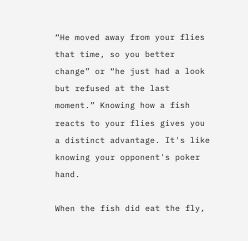“He moved away from your flies that time, so you better change” or “he just had a look but refused at the last moment.” Knowing how a fish reacts to your flies gives you a distinct advantage. It's like knowing your opponent's poker hand.

When the fish did eat the fly,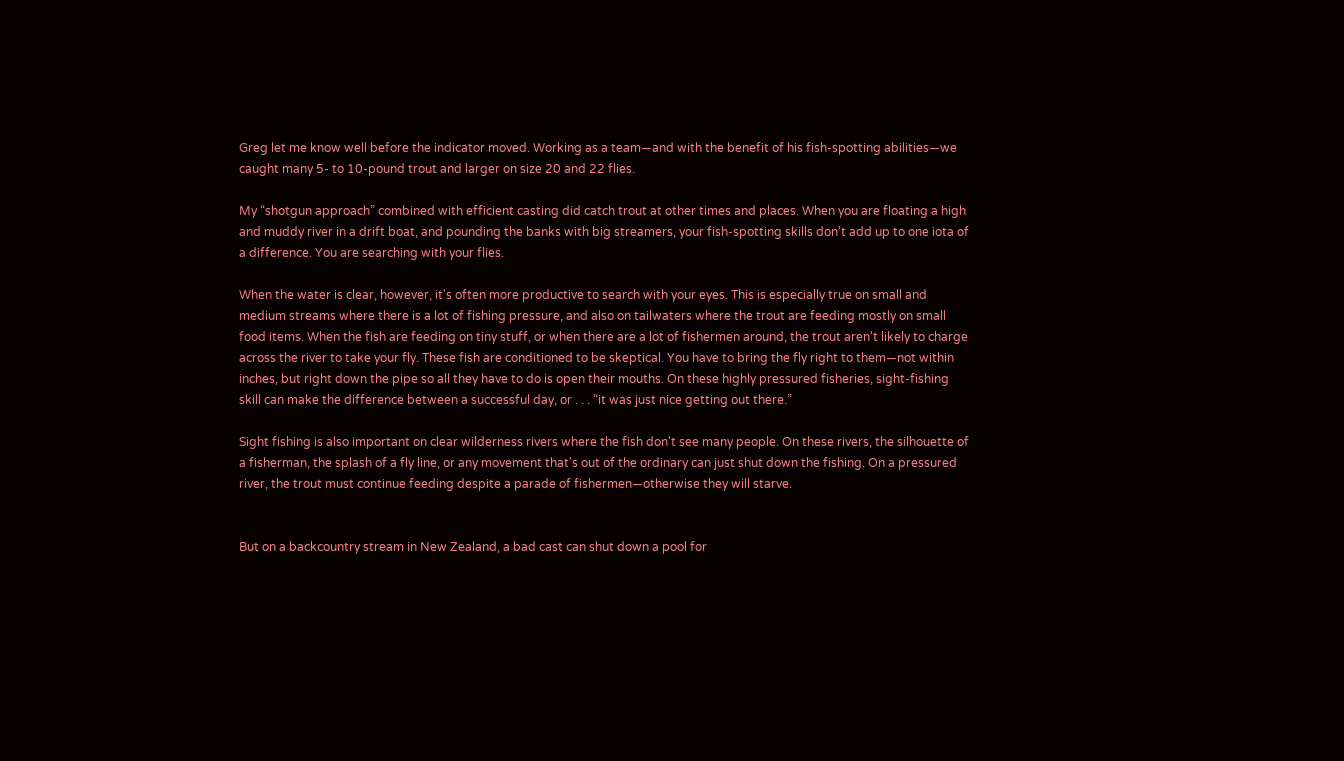Greg let me know well before the indicator moved. Working as a team—and with the benefit of his fish-spotting abilities—we caught many 5- to 10-pound trout and larger on size 20 and 22 flies.

My “shotgun approach” combined with efficient casting did catch trout at other times and places. When you are floating a high and muddy river in a drift boat, and pounding the banks with big streamers, your fish-spotting skills don't add up to one iota of a difference. You are searching with your flies.

When the water is clear, however, it's often more productive to search with your eyes. This is especially true on small and medium streams where there is a lot of fishing pressure, and also on tailwaters where the trout are feeding mostly on small food items. When the fish are feeding on tiny stuff, or when there are a lot of fishermen around, the trout aren't likely to charge across the river to take your fly. These fish are conditioned to be skeptical. You have to bring the fly right to them—not within inches, but right down the pipe so all they have to do is open their mouths. On these highly pressured fisheries, sight-fishing skill can make the difference between a successful day, or . . . “it was just nice getting out there.”

Sight fishing is also important on clear wilderness rivers where the fish don't see many people. On these rivers, the silhouette of a fisherman, the splash of a fly line, or any movement that's out of the ordinary can just shut down the fishing. On a pressured river, the trout must continue feeding despite a parade of fishermen—otherwise they will starve.


But on a backcountry stream in New Zealand, a bad cast can shut down a pool for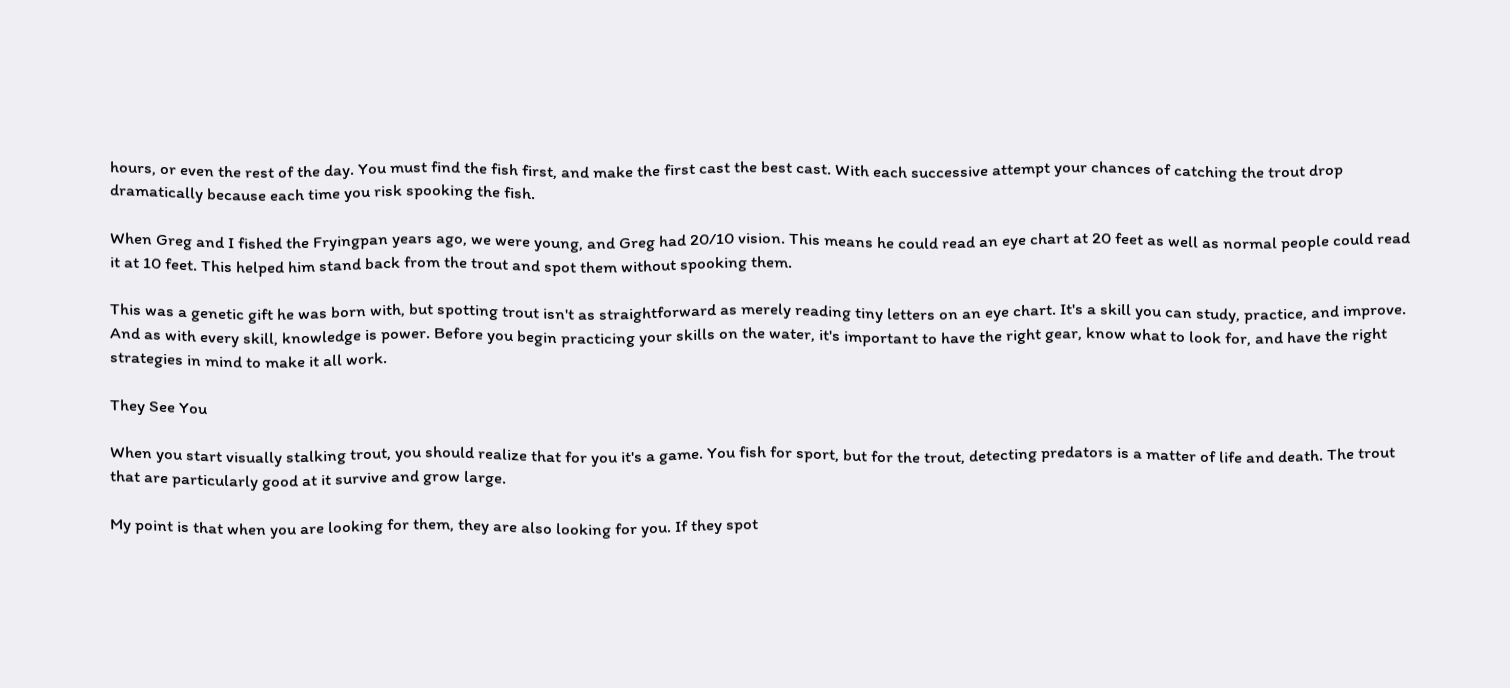hours, or even the rest of the day. You must find the fish first, and make the first cast the best cast. With each successive attempt your chances of catching the trout drop dramatically because each time you risk spooking the fish.

When Greg and I fished the Fryingpan years ago, we were young, and Greg had 20/10 vision. This means he could read an eye chart at 20 feet as well as normal people could read it at 10 feet. This helped him stand back from the trout and spot them without spooking them.

This was a genetic gift he was born with, but spotting trout isn't as straightforward as merely reading tiny letters on an eye chart. It's a skill you can study, practice, and improve. And as with every skill, knowledge is power. Before you begin practicing your skills on the water, it's important to have the right gear, know what to look for, and have the right strategies in mind to make it all work.

They See You

When you start visually stalking trout, you should realize that for you it's a game. You fish for sport, but for the trout, detecting predators is a matter of life and death. The trout that are particularly good at it survive and grow large.

My point is that when you are looking for them, they are also looking for you. If they spot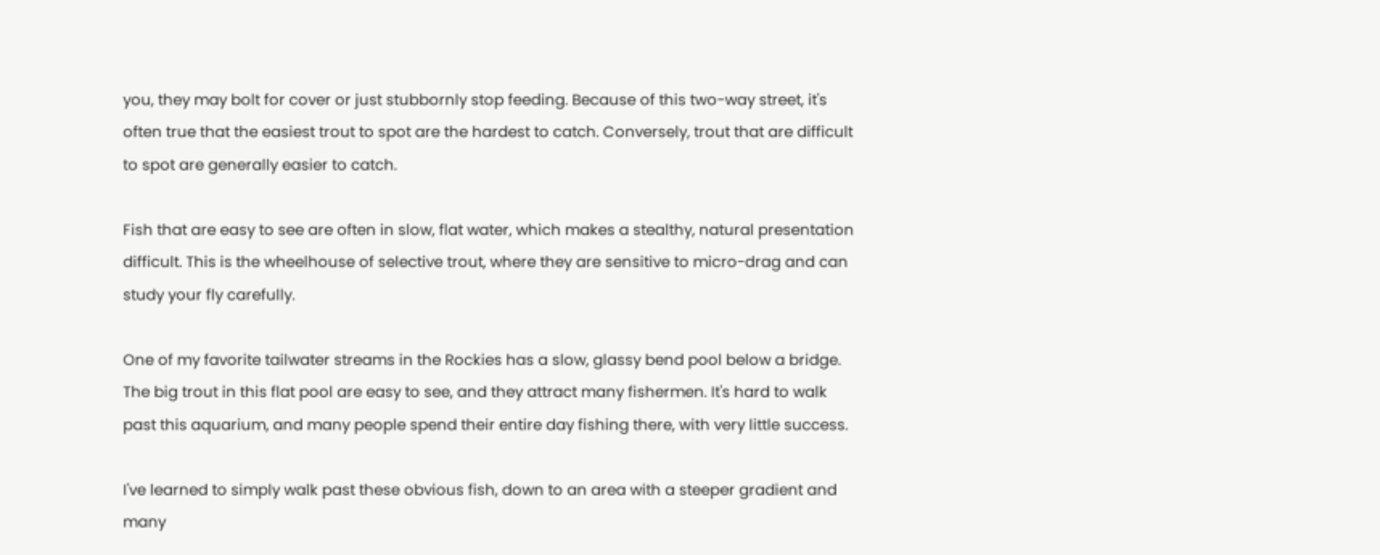you, they may bolt for cover or just stubbornly stop feeding. Because of this two-way street, it's often true that the easiest trout to spot are the hardest to catch. Conversely, trout that are difficult to spot are generally easier to catch.

Fish that are easy to see are often in slow, flat water, which makes a stealthy, natural presentation difficult. This is the wheelhouse of selective trout, where they are sensitive to micro-drag and can study your fly carefully.

One of my favorite tailwater streams in the Rockies has a slow, glassy bend pool below a bridge. The big trout in this flat pool are easy to see, and they attract many fishermen. It's hard to walk past this aquarium, and many people spend their entire day fishing there, with very little success.

I've learned to simply walk past these obvious fish, down to an area with a steeper gradient and many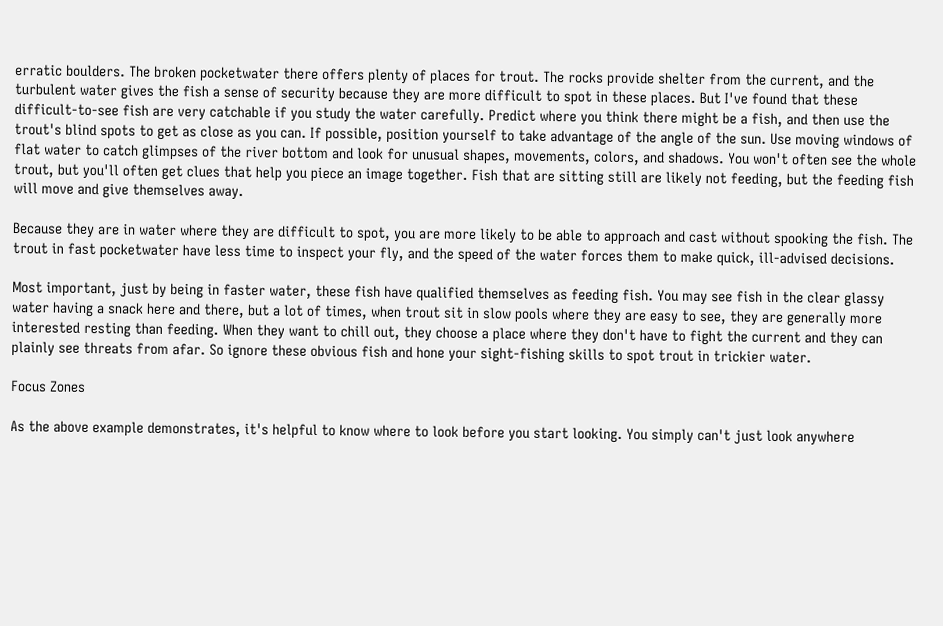erratic boulders. The broken pocketwater there offers plenty of places for trout. The rocks provide shelter from the current, and the turbulent water gives the fish a sense of security because they are more difficult to spot in these places. But I've found that these difficult-to-see fish are very catchable if you study the water carefully. Predict where you think there might be a fish, and then use the trout's blind spots to get as close as you can. If possible, position yourself to take advantage of the angle of the sun. Use moving windows of flat water to catch glimpses of the river bottom and look for unusual shapes, movements, colors, and shadows. You won't often see the whole trout, but you'll often get clues that help you piece an image together. Fish that are sitting still are likely not feeding, but the feeding fish will move and give themselves away.

Because they are in water where they are difficult to spot, you are more likely to be able to approach and cast without spooking the fish. The trout in fast pocketwater have less time to inspect your fly, and the speed of the water forces them to make quick, ill-advised decisions.

Most important, just by being in faster water, these fish have qualified themselves as feeding fish. You may see fish in the clear glassy water having a snack here and there, but a lot of times, when trout sit in slow pools where they are easy to see, they are generally more interested resting than feeding. When they want to chill out, they choose a place where they don't have to fight the current and they can plainly see threats from afar. So ignore these obvious fish and hone your sight-fishing skills to spot trout in trickier water.

Focus Zones

As the above example demonstrates, it's helpful to know where to look before you start looking. You simply can't just look anywhere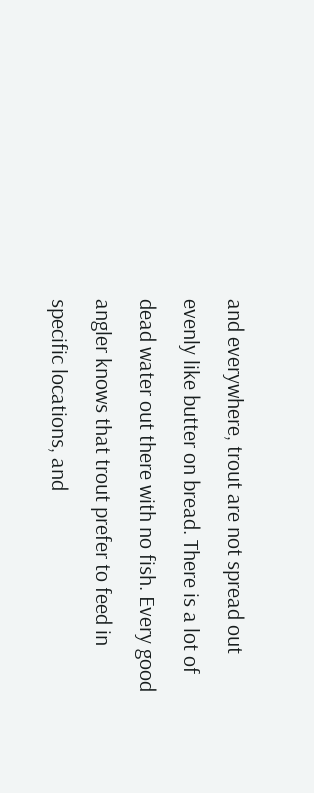and everywhere, trout are not spread out evenly like butter on bread. There is a lot of dead water out there with no fish. Every good angler knows that trout prefer to feed in specific locations, and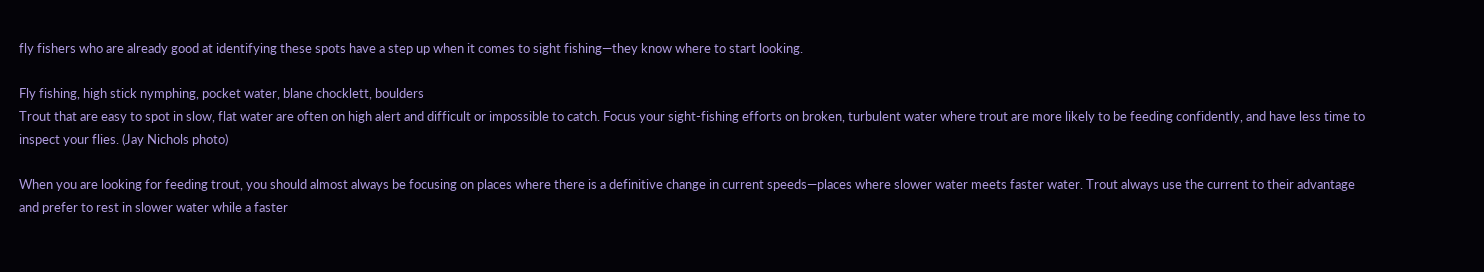fly fishers who are already good at identifying these spots have a step up when it comes to sight fishing—they know where to start looking.

Fly fishing, high stick nymphing, pocket water, blane chocklett, boulders
Trout that are easy to spot in slow, flat water are often on high alert and difficult or impossible to catch. Focus your sight-fishing efforts on broken, turbulent water where trout are more likely to be feeding confidently, and have less time to inspect your flies. (Jay Nichols photo)

When you are looking for feeding trout, you should almost always be focusing on places where there is a definitive change in current speeds—places where slower water meets faster water. Trout always use the current to their advantage and prefer to rest in slower water while a faster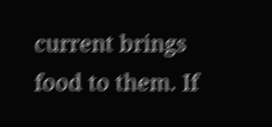current brings food to them. If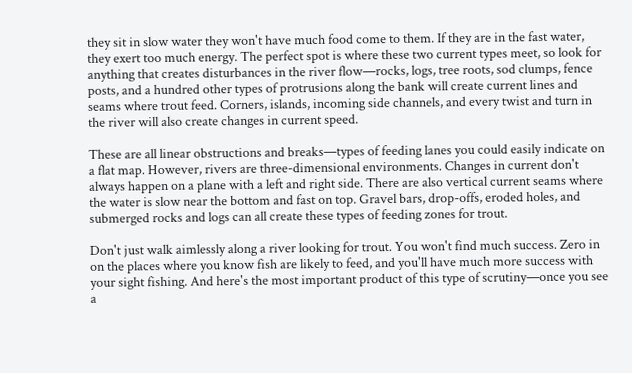they sit in slow water they won't have much food come to them. If they are in the fast water, they exert too much energy. The perfect spot is where these two current types meet, so look for anything that creates disturbances in the river flow—rocks, logs, tree roots, sod clumps, fence posts, and a hundred other types of protrusions along the bank will create current lines and seams where trout feed. Corners, islands, incoming side channels, and every twist and turn in the river will also create changes in current speed.

These are all linear obstructions and breaks—types of feeding lanes you could easily indicate on a flat map. However, rivers are three-dimensional environments. Changes in current don't always happen on a plane with a left and right side. There are also vertical current seams where the water is slow near the bottom and fast on top. Gravel bars, drop-offs, eroded holes, and submerged rocks and logs can all create these types of feeding zones for trout.

Don't just walk aimlessly along a river looking for trout. You won't find much success. Zero in on the places where you know fish are likely to feed, and you'll have much more success with your sight fishing. And here's the most important product of this type of scrutiny—once you see a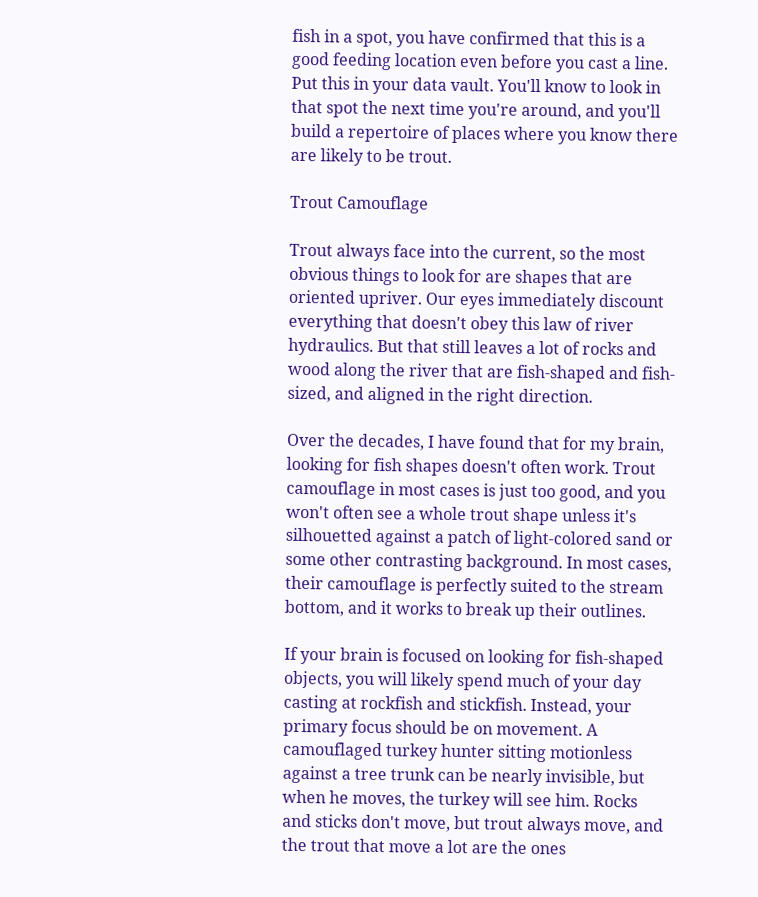fish in a spot, you have confirmed that this is a good feeding location even before you cast a line. Put this in your data vault. You'll know to look in that spot the next time you're around, and you'll build a repertoire of places where you know there are likely to be trout.

Trout Camouflage

Trout always face into the current, so the most obvious things to look for are shapes that are oriented upriver. Our eyes immediately discount everything that doesn't obey this law of river hydraulics. But that still leaves a lot of rocks and wood along the river that are fish-shaped and fish-sized, and aligned in the right direction.

Over the decades, I have found that for my brain, looking for fish shapes doesn't often work. Trout camouflage in most cases is just too good, and you won't often see a whole trout shape unless it's silhouetted against a patch of light-colored sand or some other contrasting background. In most cases, their camouflage is perfectly suited to the stream bottom, and it works to break up their outlines.

If your brain is focused on looking for fish-shaped objects, you will likely spend much of your day casting at rockfish and stickfish. Instead, your primary focus should be on movement. A camouflaged turkey hunter sitting motionless against a tree trunk can be nearly invisible, but when he moves, the turkey will see him. Rocks and sticks don't move, but trout always move, and the trout that move a lot are the ones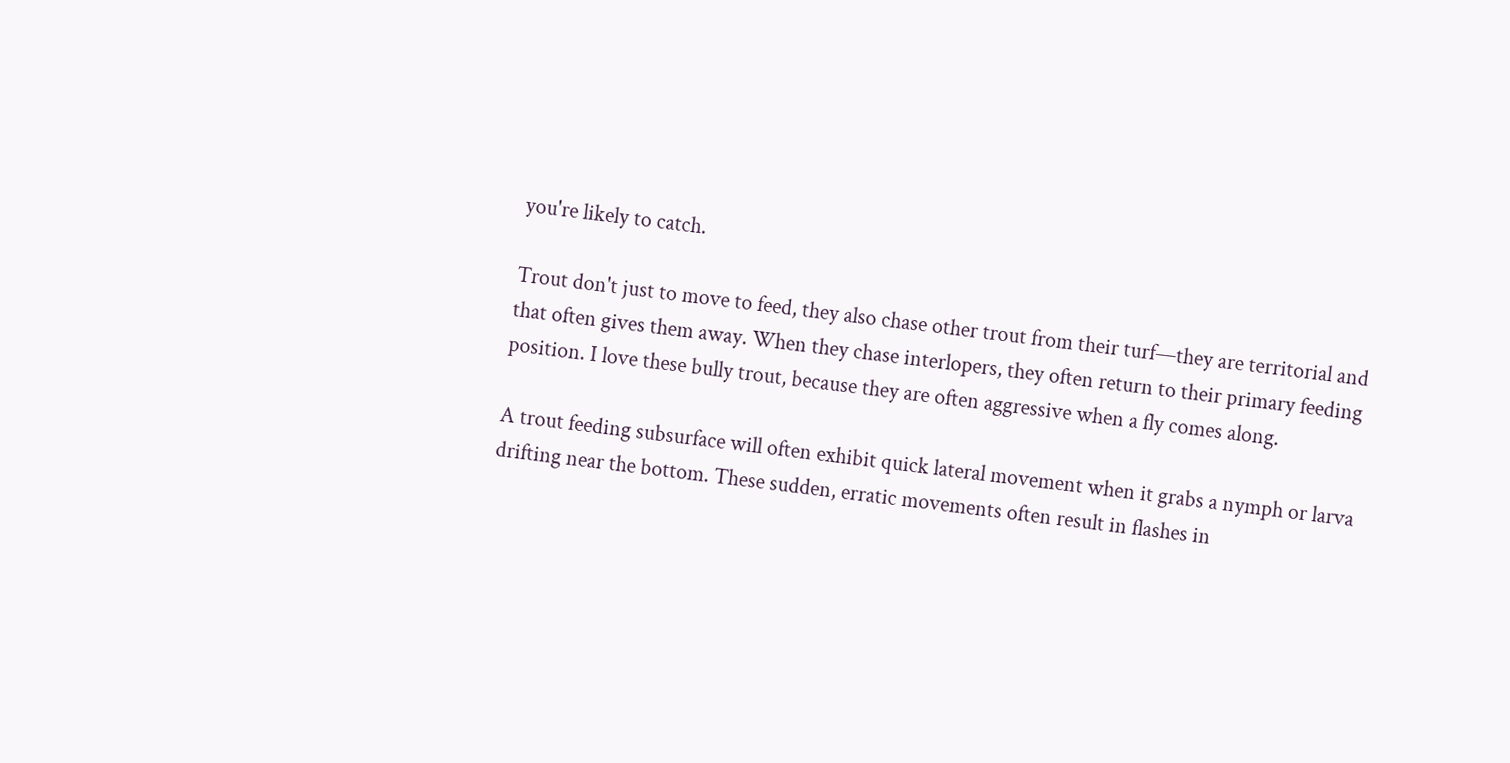you're likely to catch.

Trout don't just to move to feed, they also chase other trout from their turf—they are territorial and that often gives them away. When they chase interlopers, they often return to their primary feeding position. I love these bully trout, because they are often aggressive when a fly comes along.

A trout feeding subsurface will often exhibit quick lateral movement when it grabs a nymph or larva drifting near the bottom. These sudden, erratic movements often result in flashes in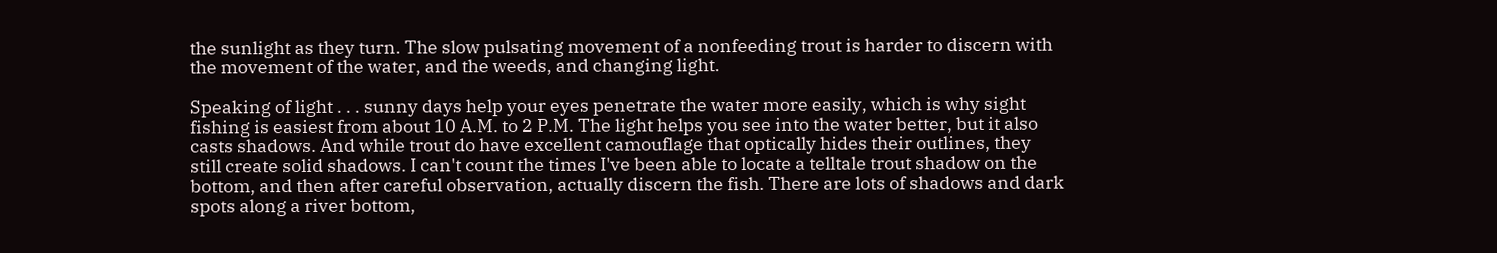the sunlight as they turn. The slow pulsating movement of a nonfeeding trout is harder to discern with the movement of the water, and the weeds, and changing light.

Speaking of light . . . sunny days help your eyes penetrate the water more easily, which is why sight fishing is easiest from about 10 A.M. to 2 P.M. The light helps you see into the water better, but it also casts shadows. And while trout do have excellent camouflage that optically hides their outlines, they still create solid shadows. I can't count the times I've been able to locate a telltale trout shadow on the bottom, and then after careful observation, actually discern the fish. There are lots of shadows and dark spots along a river bottom,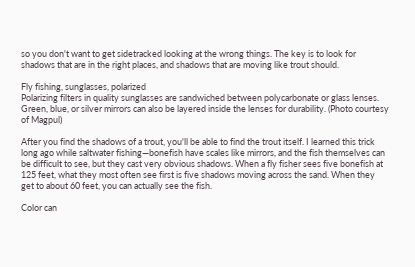so you don't want to get sidetracked looking at the wrong things. The key is to look for shadows that are in the right places, and shadows that are moving like trout should.

Fly fishing, sunglasses, polarized
Polarizing filters in quality sunglasses are sandwiched between polycarbonate or glass lenses. Green, blue, or silver mirrors can also be layered inside the lenses for durability. (Photo courtesy of Magpul)

After you find the shadows of a trout, you'll be able to find the trout itself. I learned this trick long ago while saltwater fishing—bonefish have scales like mirrors, and the fish themselves can be difficult to see, but they cast very obvious shadows. When a fly fisher sees five bonefish at 125 feet, what they most often see first is five shadows moving across the sand. When they get to about 60 feet, you can actually see the fish.

Color can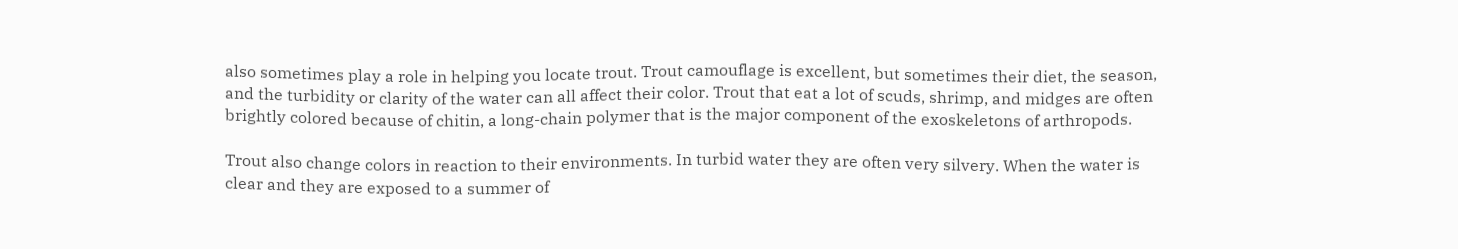also sometimes play a role in helping you locate trout. Trout camouflage is excellent, but sometimes their diet, the season, and the turbidity or clarity of the water can all affect their color. Trout that eat a lot of scuds, shrimp, and midges are often brightly colored because of chitin, a long-chain polymer that is the major component of the exoskeletons of arthropods.

Trout also change colors in reaction to their environments. In turbid water they are often very silvery. When the water is clear and they are exposed to a summer of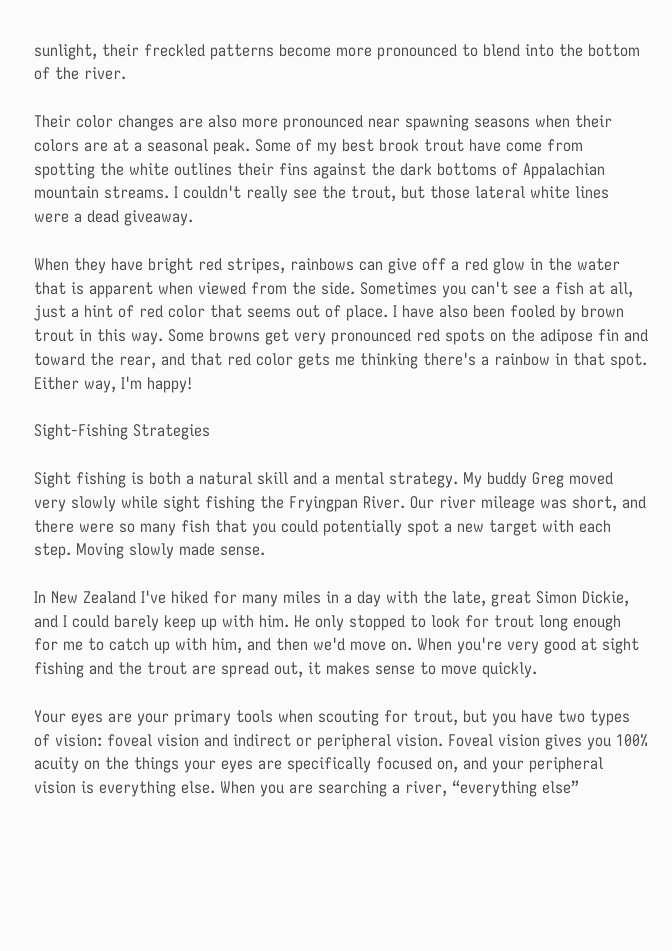sunlight, their freckled patterns become more pronounced to blend into the bottom of the river.

Their color changes are also more pronounced near spawning seasons when their colors are at a seasonal peak. Some of my best brook trout have come from spotting the white outlines their fins against the dark bottoms of Appalachian mountain streams. I couldn't really see the trout, but those lateral white lines were a dead giveaway.

When they have bright red stripes, rainbows can give off a red glow in the water that is apparent when viewed from the side. Sometimes you can't see a fish at all, just a hint of red color that seems out of place. I have also been fooled by brown trout in this way. Some browns get very pronounced red spots on the adipose fin and toward the rear, and that red color gets me thinking there's a rainbow in that spot. Either way, I'm happy!

Sight-Fishing Strategies

Sight fishing is both a natural skill and a mental strategy. My buddy Greg moved very slowly while sight fishing the Fryingpan River. Our river mileage was short, and there were so many fish that you could potentially spot a new target with each step. Moving slowly made sense.

In New Zealand I've hiked for many miles in a day with the late, great Simon Dickie, and I could barely keep up with him. He only stopped to look for trout long enough for me to catch up with him, and then we'd move on. When you're very good at sight fishing and the trout are spread out, it makes sense to move quickly.

Your eyes are your primary tools when scouting for trout, but you have two types of vision: foveal vision and indirect or peripheral vision. Foveal vision gives you 100% acuity on the things your eyes are specifically focused on, and your peripheral vision is everything else. When you are searching a river, “everything else”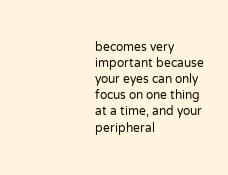becomes very important because your eyes can only focus on one thing at a time, and your peripheral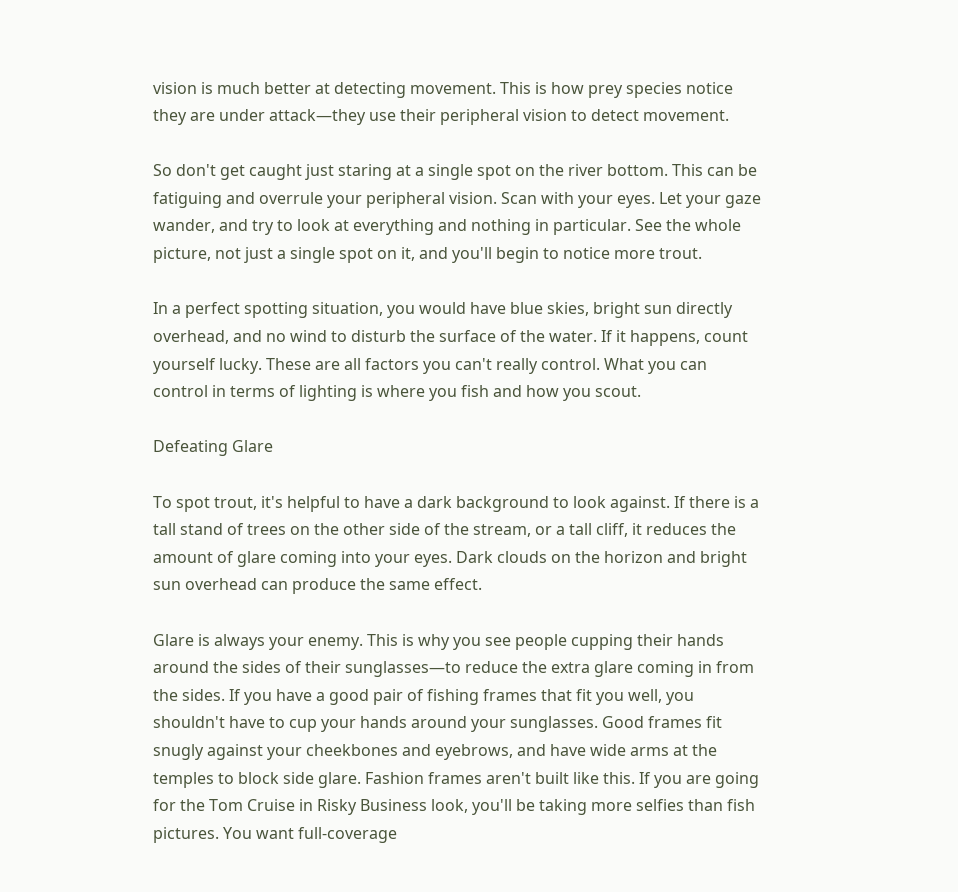vision is much better at detecting movement. This is how prey species notice they are under attack—they use their peripheral vision to detect movement.

So don't get caught just staring at a single spot on the river bottom. This can be fatiguing and overrule your peripheral vision. Scan with your eyes. Let your gaze wander, and try to look at everything and nothing in particular. See the whole picture, not just a single spot on it, and you'll begin to notice more trout.

In a perfect spotting situation, you would have blue skies, bright sun directly overhead, and no wind to disturb the surface of the water. If it happens, count yourself lucky. These are all factors you can't really control. What you can control in terms of lighting is where you fish and how you scout.

Defeating Glare

To spot trout, it's helpful to have a dark background to look against. If there is a tall stand of trees on the other side of the stream, or a tall cliff, it reduces the amount of glare coming into your eyes. Dark clouds on the horizon and bright sun overhead can produce the same effect.

Glare is always your enemy. This is why you see people cupping their hands around the sides of their sunglasses—to reduce the extra glare coming in from the sides. If you have a good pair of fishing frames that fit you well, you shouldn't have to cup your hands around your sunglasses. Good frames fit snugly against your cheekbones and eyebrows, and have wide arms at the temples to block side glare. Fashion frames aren't built like this. If you are going for the Tom Cruise in Risky Business look, you'll be taking more selfies than fish pictures. You want full-coverage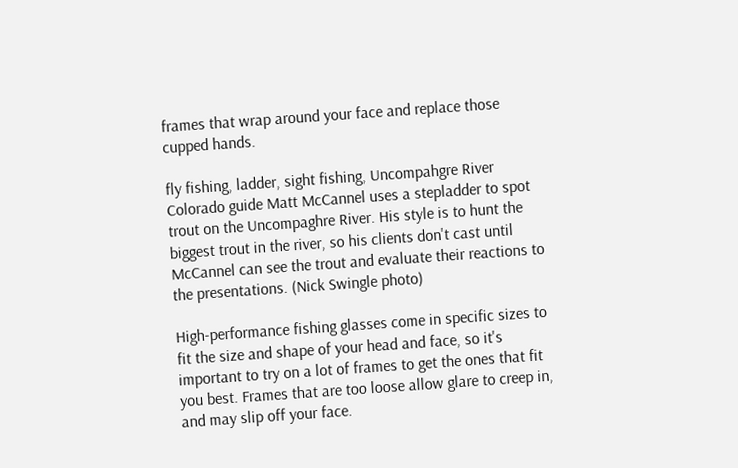frames that wrap around your face and replace those cupped hands.

fly fishing, ladder, sight fishing, Uncompahgre River
Colorado guide Matt McCannel uses a stepladder to spot trout on the Uncompaghre River. His style is to hunt the biggest trout in the river, so his clients don't cast until McCannel can see the trout and evaluate their reactions to the presentations. (Nick Swingle photo)

High-performance fishing glasses come in specific sizes to fit the size and shape of your head and face, so it's important to try on a lot of frames to get the ones that fit you best. Frames that are too loose allow glare to creep in, and may slip off your face.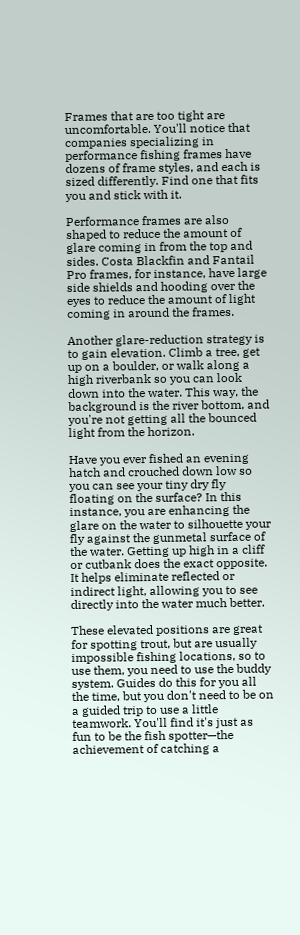Frames that are too tight are uncomfortable. You'll notice that companies specializing in performance fishing frames have dozens of frame styles, and each is sized differently. Find one that fits you and stick with it.

Performance frames are also shaped to reduce the amount of glare coming in from the top and sides. Costa Blackfin and Fantail Pro frames, for instance, have large side shields and hooding over the eyes to reduce the amount of light coming in around the frames.

Another glare-reduction strategy is to gain elevation. Climb a tree, get up on a boulder, or walk along a high riverbank so you can look down into the water. This way, the background is the river bottom, and you're not getting all the bounced light from the horizon.

Have you ever fished an evening hatch and crouched down low so you can see your tiny dry fly floating on the surface? In this instance, you are enhancing the glare on the water to silhouette your fly against the gunmetal surface of the water. Getting up high in a cliff or cutbank does the exact opposite. It helps eliminate reflected or indirect light, allowing you to see directly into the water much better.

These elevated positions are great for spotting trout, but are usually impossible fishing locations, so to use them, you need to use the buddy system. Guides do this for you all the time, but you don't need to be on a guided trip to use a little teamwork. You'll find it's just as fun to be the fish spotter—the achievement of catching a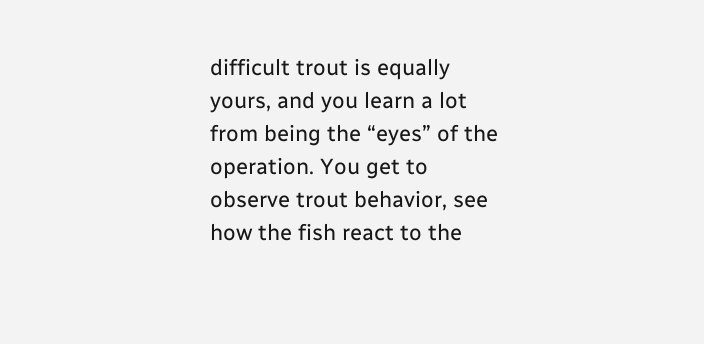difficult trout is equally yours, and you learn a lot from being the “eyes” of the operation. You get to observe trout behavior, see how the fish react to the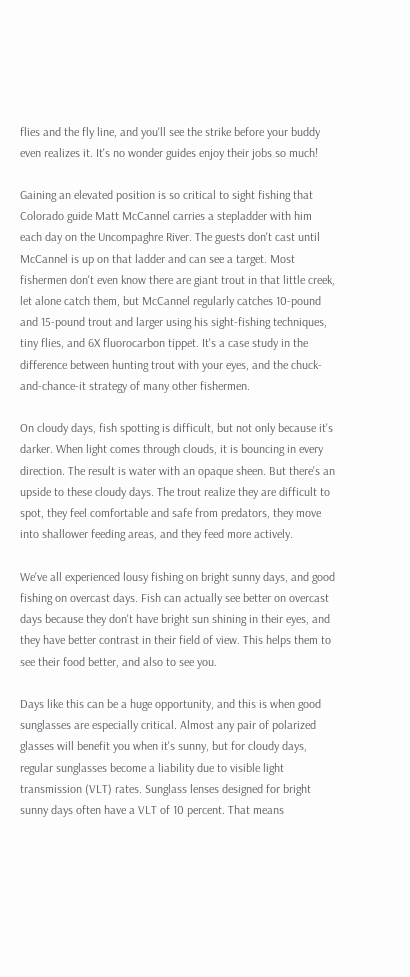flies and the fly line, and you'll see the strike before your buddy even realizes it. It's no wonder guides enjoy their jobs so much!

Gaining an elevated position is so critical to sight fishing that Colorado guide Matt McCannel carries a stepladder with him each day on the Uncompaghre River. The guests don't cast until McCannel is up on that ladder and can see a target. Most fishermen don't even know there are giant trout in that little creek, let alone catch them, but McCannel regularly catches 10-pound and 15-pound trout and larger using his sight-fishing techniques, tiny flies, and 6X fluorocarbon tippet. It's a case study in the difference between hunting trout with your eyes, and the chuck-and-chance-it strategy of many other fishermen.

On cloudy days, fish spotting is difficult, but not only because it's darker. When light comes through clouds, it is bouncing in every direction. The result is water with an opaque sheen. But there's an upside to these cloudy days. The trout realize they are difficult to spot, they feel comfortable and safe from predators, they move into shallower feeding areas, and they feed more actively.

We've all experienced lousy fishing on bright sunny days, and good fishing on overcast days. Fish can actually see better on overcast days because they don't have bright sun shining in their eyes, and they have better contrast in their field of view. This helps them to see their food better, and also to see you.

Days like this can be a huge opportunity, and this is when good sunglasses are especially critical. Almost any pair of polarized glasses will benefit you when it's sunny, but for cloudy days, regular sunglasses become a liability due to visible light transmission (VLT) rates. Sunglass lenses designed for bright sunny days often have a VLT of 10 percent. That means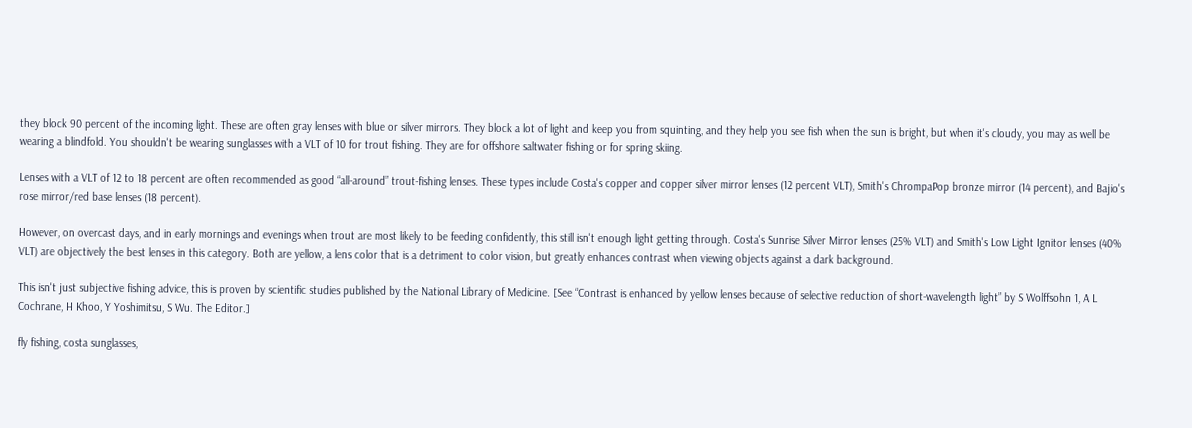they block 90 percent of the incoming light. These are often gray lenses with blue or silver mirrors. They block a lot of light and keep you from squinting, and they help you see fish when the sun is bright, but when it's cloudy, you may as well be wearing a blindfold. You shouldn't be wearing sunglasses with a VLT of 10 for trout fishing. They are for offshore saltwater fishing or for spring skiing.

Lenses with a VLT of 12 to 18 percent are often recommended as good “all-around” trout-fishing lenses. These types include Costa's copper and copper silver mirror lenses (12 percent VLT), Smith's ChrompaPop bronze mirror (14 percent), and Bajio's rose mirror/red base lenses (18 percent).

However, on overcast days, and in early mornings and evenings when trout are most likely to be feeding confidently, this still isn't enough light getting through. Costa's Sunrise Silver Mirror lenses (25% VLT) and Smith's Low Light Ignitor lenses (40% VLT) are objectively the best lenses in this category. Both are yellow, a lens color that is a detriment to color vision, but greatly enhances contrast when viewing objects against a dark background.

This isn't just subjective fishing advice, this is proven by scientific studies published by the National Library of Medicine. [See “Contrast is enhanced by yellow lenses because of selective reduction of short-wavelength light” by S Wolffsohn 1, A L Cochrane, H Khoo, Y Yoshimitsu, S Wu. The Editor.]

fly fishing, costa sunglasses,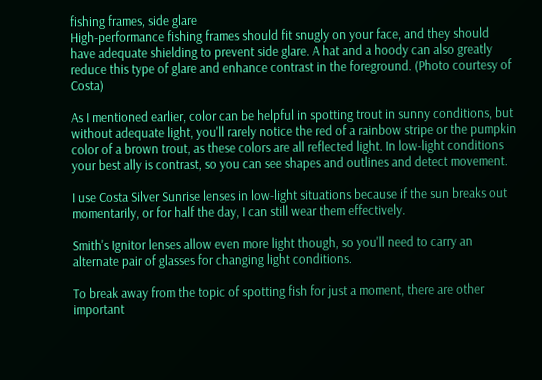fishing frames, side glare
High-performance fishing frames should fit snugly on your face, and they should have adequate shielding to prevent side glare. A hat and a hoody can also greatly reduce this type of glare and enhance contrast in the foreground. (Photo courtesy of Costa)

As I mentioned earlier, color can be helpful in spotting trout in sunny conditions, but without adequate light, you'll rarely notice the red of a rainbow stripe or the pumpkin color of a brown trout, as these colors are all reflected light. In low-light conditions your best ally is contrast, so you can see shapes and outlines and detect movement.

I use Costa Silver Sunrise lenses in low-light situations because if the sun breaks out momentarily, or for half the day, I can still wear them effectively.

Smith's Ignitor lenses allow even more light though, so you'll need to carry an alternate pair of glasses for changing light conditions.

To break away from the topic of spotting fish for just a moment, there are other important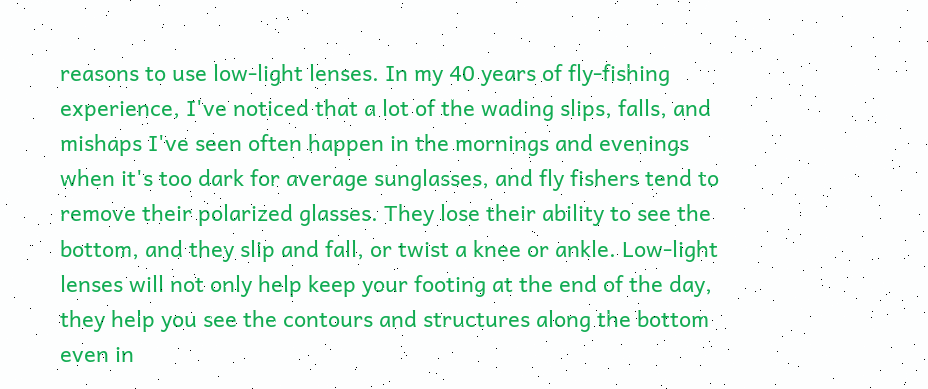reasons to use low-light lenses. In my 40 years of fly-fishing experience, I've noticed that a lot of the wading slips, falls, and mishaps I've seen often happen in the mornings and evenings when it's too dark for average sunglasses, and fly fishers tend to remove their polarized glasses. They lose their ability to see the bottom, and they slip and fall, or twist a knee or ankle. Low-light lenses will not only help keep your footing at the end of the day, they help you see the contours and structures along the bottom even in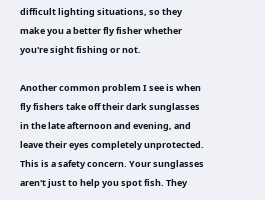difficult lighting situations, so they make you a better fly fisher whether you're sight fishing or not.

Another common problem I see is when fly fishers take off their dark sunglasses in the late afternoon and evening, and leave their eyes completely unprotected. This is a safety concern. Your sunglasses aren't just to help you spot fish. They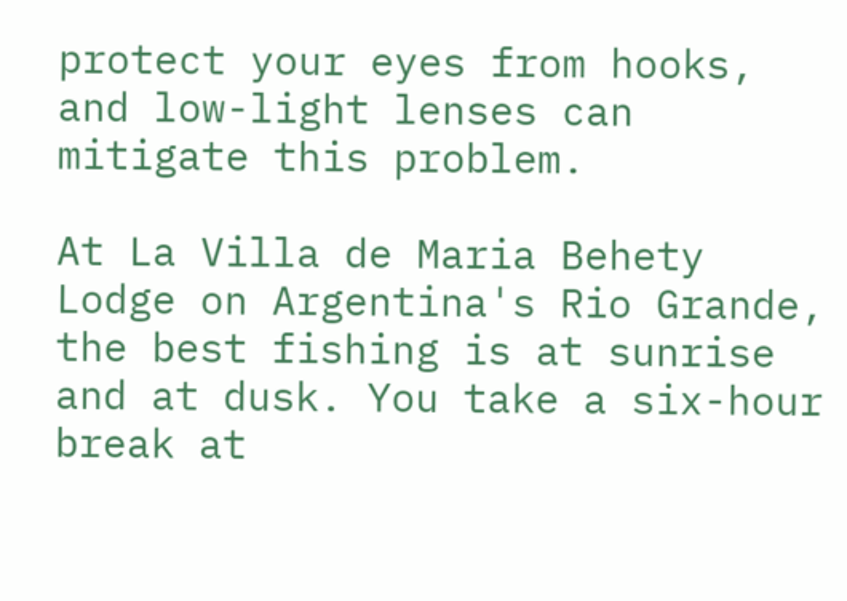protect your eyes from hooks, and low-light lenses can mitigate this problem.

At La Villa de Maria Behety Lodge on Argentina's Rio Grande, the best fishing is at sunrise and at dusk. You take a six-hour break at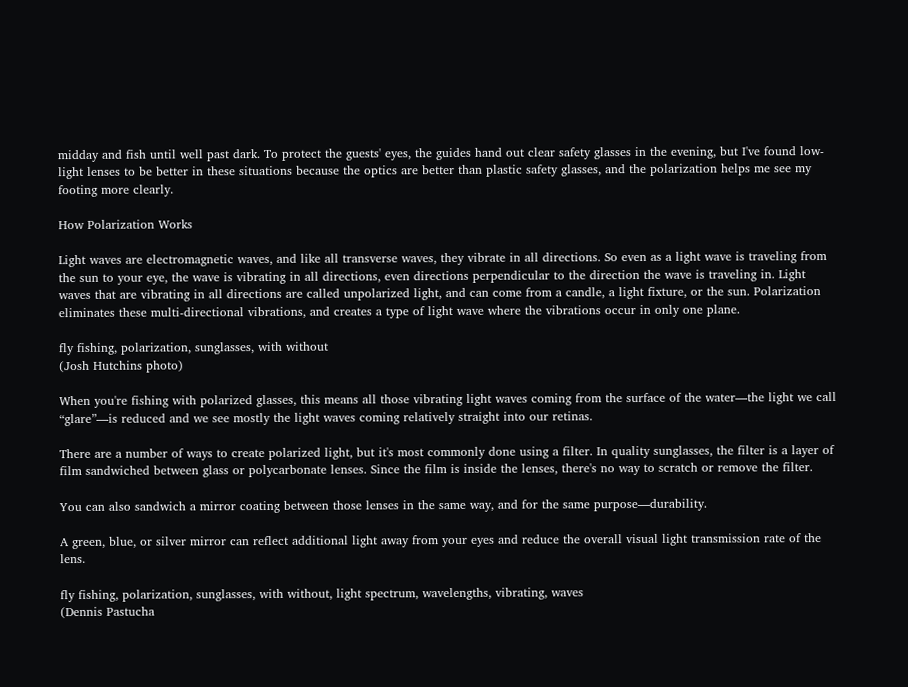midday and fish until well past dark. To protect the guests' eyes, the guides hand out clear safety glasses in the evening, but I've found low-light lenses to be better in these situations because the optics are better than plastic safety glasses, and the polarization helps me see my footing more clearly.

How Polarization Works

Light waves are electromagnetic waves, and like all transverse waves, they vibrate in all directions. So even as a light wave is traveling from the sun to your eye, the wave is vibrating in all directions, even directions perpendicular to the direction the wave is traveling in. Light waves that are vibrating in all directions are called unpolarized light, and can come from a candle, a light fixture, or the sun. Polarization eliminates these multi-directional vibrations, and creates a type of light wave where the vibrations occur in only one plane.

fly fishing, polarization, sunglasses, with without
(Josh Hutchins photo)

When you're fishing with polarized glasses, this means all those vibrating light waves coming from the surface of the water—the light we call “glare”—is reduced and we see mostly the light waves coming relatively straight into our retinas.

There are a number of ways to create polarized light, but it's most commonly done using a filter. In quality sunglasses, the filter is a layer of film sandwiched between glass or polycarbonate lenses. Since the film is inside the lenses, there's no way to scratch or remove the filter.

You can also sandwich a mirror coating between those lenses in the same way, and for the same purpose—durability.

A green, blue, or silver mirror can reflect additional light away from your eyes and reduce the overall visual light transmission rate of the lens.

fly fishing, polarization, sunglasses, with without, light spectrum, wavelengths, vibrating, waves
(Dennis Pastucha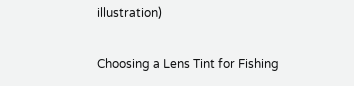illustration)

Choosing a Lens Tint for Fishing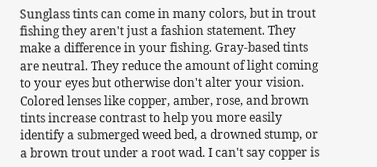Sunglass tints can come in many colors, but in trout fishing they aren't just a fashion statement. They make a difference in your fishing. Gray-based tints are neutral. They reduce the amount of light coming to your eyes but otherwise don't alter your vision. Colored lenses like copper, amber, rose, and brown tints increase contrast to help you more easily identify a submerged weed bed, a drowned stump, or a brown trout under a root wad. I can't say copper is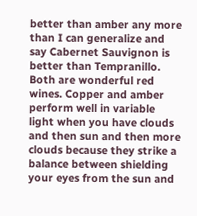better than amber any more than I can generalize and say Cabernet Sauvignon is better than Tempranillo. Both are wonderful red wines. Copper and amber perform well in variable light when you have clouds and then sun and then more clouds because they strike a balance between shielding your eyes from the sun and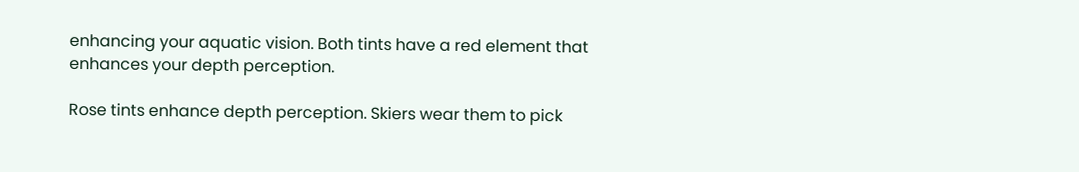enhancing your aquatic vision. Both tints have a red element that enhances your depth perception.

Rose tints enhance depth perception. Skiers wear them to pick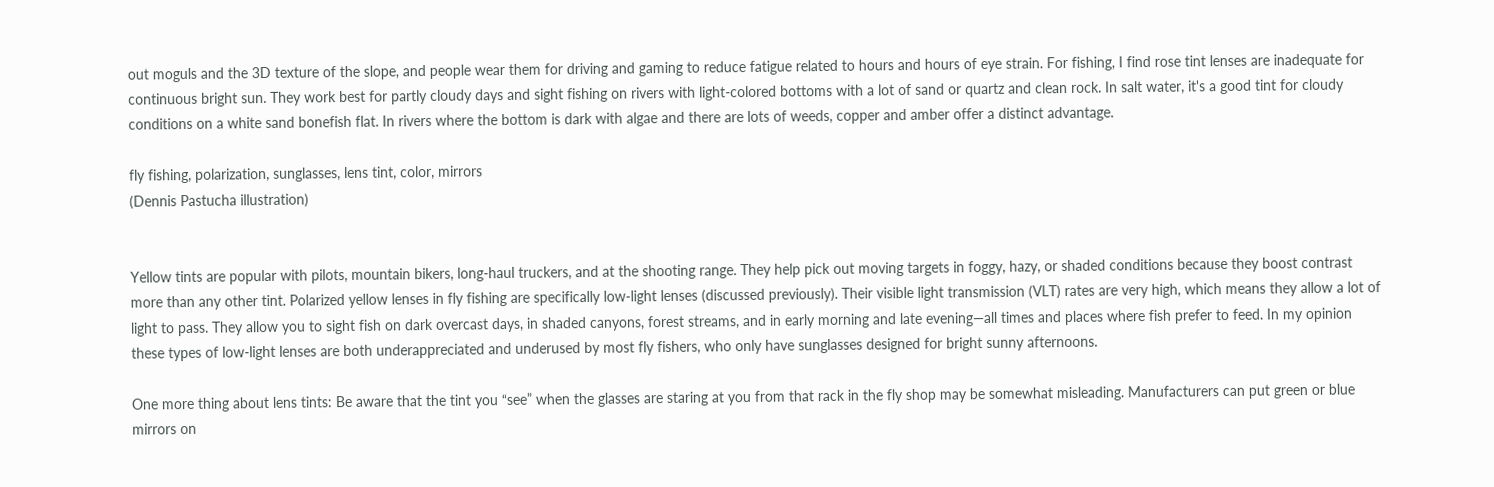out moguls and the 3D texture of the slope, and people wear them for driving and gaming to reduce fatigue related to hours and hours of eye strain. For fishing, I find rose tint lenses are inadequate for continuous bright sun. They work best for partly cloudy days and sight fishing on rivers with light-colored bottoms with a lot of sand or quartz and clean rock. In salt water, it's a good tint for cloudy conditions on a white sand bonefish flat. In rivers where the bottom is dark with algae and there are lots of weeds, copper and amber offer a distinct advantage.

fly fishing, polarization, sunglasses, lens tint, color, mirrors
(Dennis Pastucha illustration)


Yellow tints are popular with pilots, mountain bikers, long-haul truckers, and at the shooting range. They help pick out moving targets in foggy, hazy, or shaded conditions because they boost contrast more than any other tint. Polarized yellow lenses in fly fishing are specifically low-light lenses (discussed previously). Their visible light transmission (VLT) rates are very high, which means they allow a lot of light to pass. They allow you to sight fish on dark overcast days, in shaded canyons, forest streams, and in early morning and late evening—all times and places where fish prefer to feed. In my opinion these types of low-light lenses are both underappreciated and underused by most fly fishers, who only have sunglasses designed for bright sunny afternoons.

One more thing about lens tints: Be aware that the tint you “see” when the glasses are staring at you from that rack in the fly shop may be somewhat misleading. Manufacturers can put green or blue mirrors on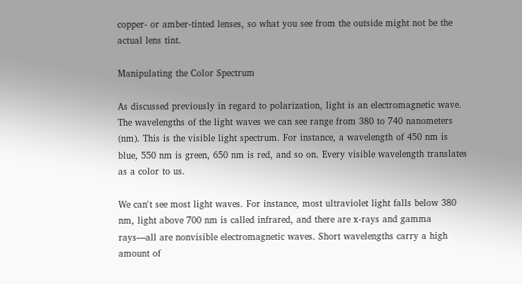copper- or amber-tinted lenses, so what you see from the outside might not be the actual lens tint.

Manipulating the Color Spectrum

As discussed previously in regard to polarization, light is an electromagnetic wave. The wavelengths of the light waves we can see range from 380 to 740 nanometers (nm). This is the visible light spectrum. For instance, a wavelength of 450 nm is blue, 550 nm is green, 650 nm is red, and so on. Every visible wavelength translates as a color to us.

We can't see most light waves. For instance, most ultraviolet light falls below 380 nm, light above 700 nm is called infrared, and there are x-rays and gamma rays—all are nonvisible electromagnetic waves. Short wavelengths carry a high amount of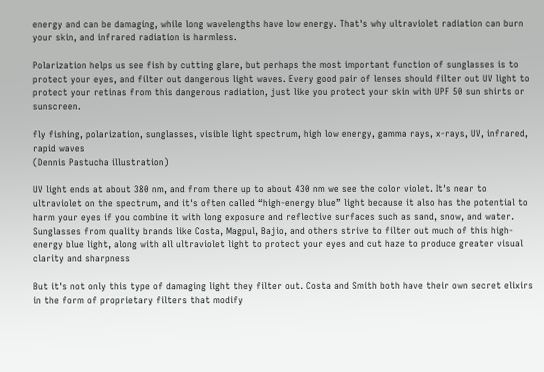energy and can be damaging, while long wavelengths have low energy. That's why ultraviolet radiation can burn your skin, and infrared radiation is harmless.

Polarization helps us see fish by cutting glare, but perhaps the most important function of sunglasses is to protect your eyes, and filter out dangerous light waves. Every good pair of lenses should filter out UV light to protect your retinas from this dangerous radiation, just like you protect your skin with UPF 50 sun shirts or sunscreen.

fly fishing, polarization, sunglasses, visible light spectrum, high low energy, gamma rays, x-rays, UV, infrared, rapid waves
(Dennis Pastucha illustration)

UV light ends at about 380 nm, and from there up to about 430 nm we see the color violet. It's near to ultraviolet on the spectrum, and it's often called “high-energy blue” light because it also has the potential to harm your eyes if you combine it with long exposure and reflective surfaces such as sand, snow, and water. Sunglasses from quality brands like Costa, Magpul, Bajio, and others strive to filter out much of this high-energy blue light, along with all ultraviolet light to protect your eyes and cut haze to produce greater visual clarity and sharpness

But it's not only this type of damaging light they filter out. Costa and Smith both have their own secret elixirs in the form of proprietary filters that modify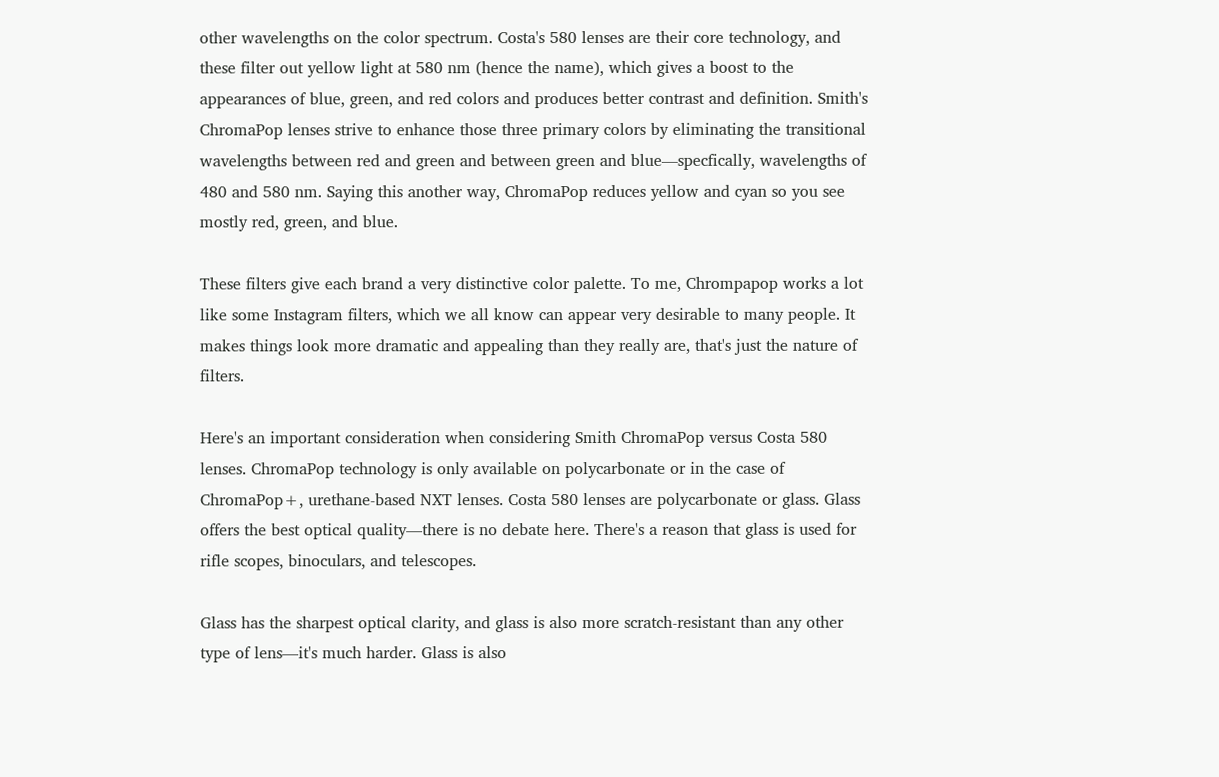other wavelengths on the color spectrum. Costa's 580 lenses are their core technology, and these filter out yellow light at 580 nm (hence the name), which gives a boost to the appearances of blue, green, and red colors and produces better contrast and definition. Smith's ChromaPop lenses strive to enhance those three primary colors by eliminating the transitional wavelengths between red and green and between green and blue—specfically, wavelengths of 480 and 580 nm. Saying this another way, ChromaPop reduces yellow and cyan so you see mostly red, green, and blue.

These filters give each brand a very distinctive color palette. To me, Chrompapop works a lot like some Instagram filters, which we all know can appear very desirable to many people. It makes things look more dramatic and appealing than they really are, that's just the nature of filters.

Here's an important consideration when considering Smith ChromaPop versus Costa 580 lenses. ChromaPop technology is only available on polycarbonate or in the case of ChromaPop+, urethane-based NXT lenses. Costa 580 lenses are polycarbonate or glass. Glass offers the best optical quality—there is no debate here. There's a reason that glass is used for rifle scopes, binoculars, and telescopes.

Glass has the sharpest optical clarity, and glass is also more scratch-resistant than any other type of lens—it's much harder. Glass is also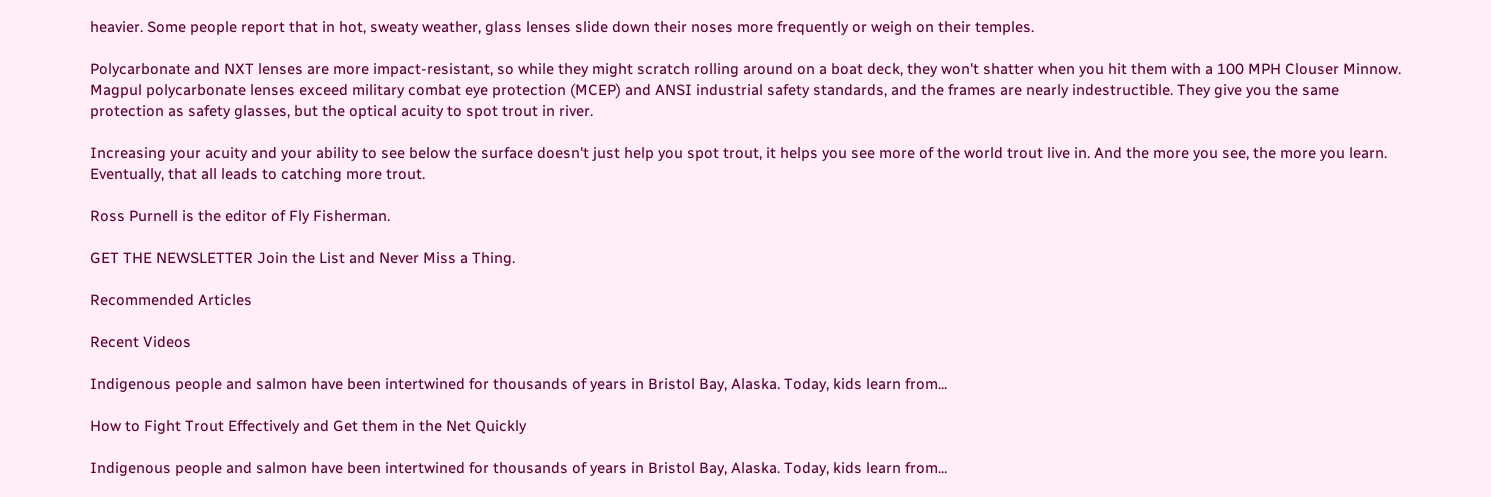heavier. Some people report that in hot, sweaty weather, glass lenses slide down their noses more frequently or weigh on their temples.

Polycarbonate and NXT lenses are more impact-resistant, so while they might scratch rolling around on a boat deck, they won't shatter when you hit them with a 100 MPH Clouser Minnow. Magpul polycarbonate lenses exceed military combat eye protection (MCEP) and ANSI industrial safety standards, and the frames are nearly indestructible. They give you the same protection as safety glasses, but the optical acuity to spot trout in river.

Increasing your acuity and your ability to see below the surface doesn't just help you spot trout, it helps you see more of the world trout live in. And the more you see, the more you learn. Eventually, that all leads to catching more trout.

Ross Purnell is the editor of Fly Fisherman.

GET THE NEWSLETTER Join the List and Never Miss a Thing.

Recommended Articles

Recent Videos

Indigenous people and salmon have been intertwined for thousands of years in Bristol Bay, Alaska. Today, kids learn from...

How to Fight Trout Effectively and Get them in the Net Quickly

Indigenous people and salmon have been intertwined for thousands of years in Bristol Bay, Alaska. Today, kids learn from...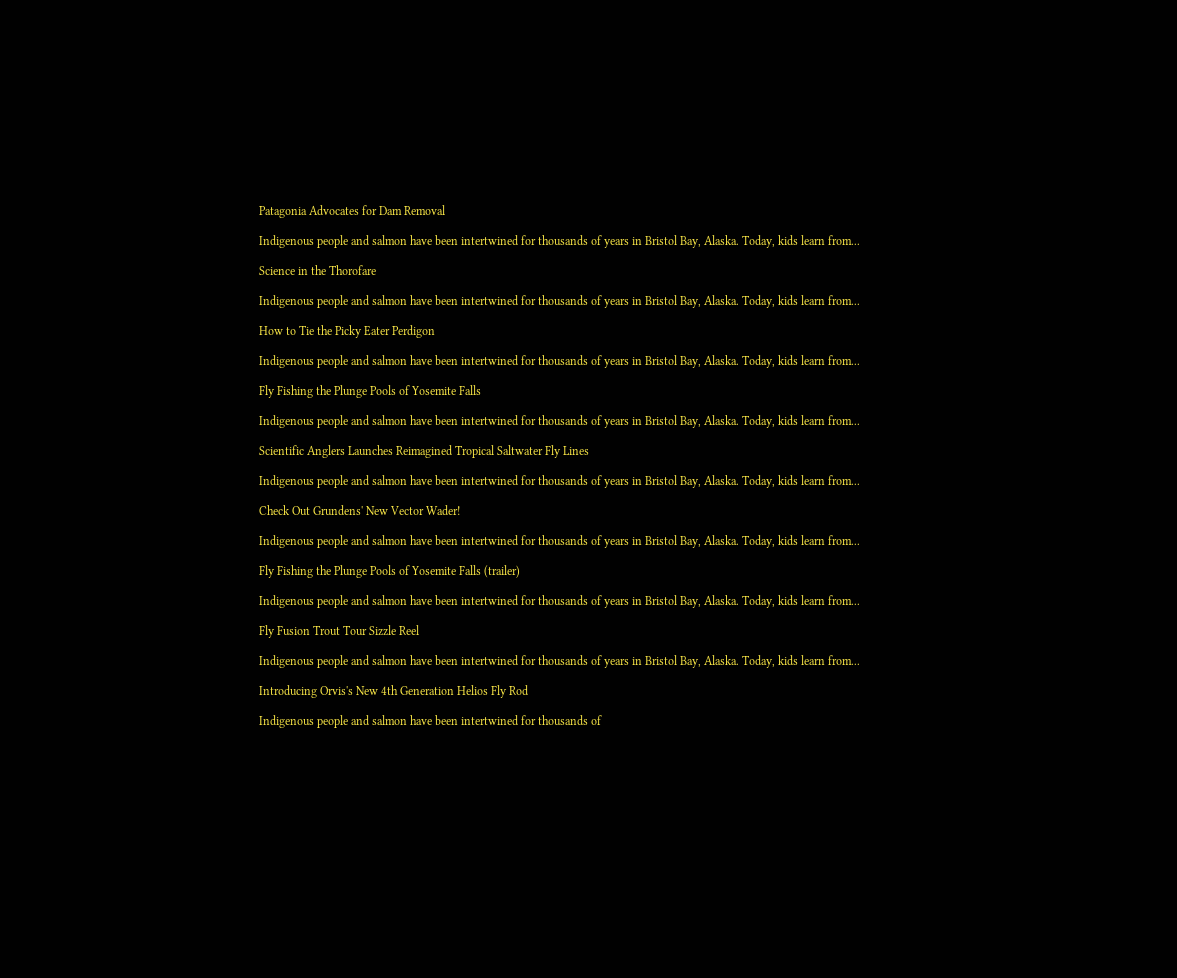Patagonia Advocates for Dam Removal

Indigenous people and salmon have been intertwined for thousands of years in Bristol Bay, Alaska. Today, kids learn from...

Science in the Thorofare

Indigenous people and salmon have been intertwined for thousands of years in Bristol Bay, Alaska. Today, kids learn from...

How to Tie the Picky Eater Perdigon

Indigenous people and salmon have been intertwined for thousands of years in Bristol Bay, Alaska. Today, kids learn from...

Fly Fishing the Plunge Pools of Yosemite Falls

Indigenous people and salmon have been intertwined for thousands of years in Bristol Bay, Alaska. Today, kids learn from...

Scientific Anglers Launches Reimagined Tropical Saltwater Fly Lines

Indigenous people and salmon have been intertwined for thousands of years in Bristol Bay, Alaska. Today, kids learn from...

Check Out Grundens' New Vector Wader!

Indigenous people and salmon have been intertwined for thousands of years in Bristol Bay, Alaska. Today, kids learn from...

Fly Fishing the Plunge Pools of Yosemite Falls (trailer)

Indigenous people and salmon have been intertwined for thousands of years in Bristol Bay, Alaska. Today, kids learn from...

Fly Fusion Trout Tour Sizzle Reel

Indigenous people and salmon have been intertwined for thousands of years in Bristol Bay, Alaska. Today, kids learn from...

Introducing Orvis's New 4th Generation Helios Fly Rod

Indigenous people and salmon have been intertwined for thousands of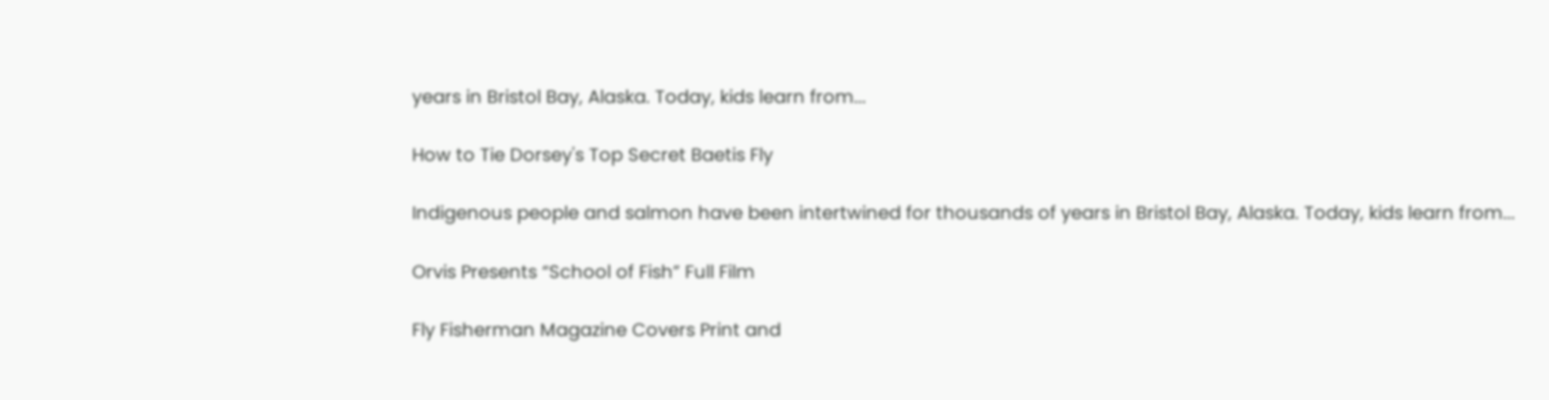years in Bristol Bay, Alaska. Today, kids learn from...

How to Tie Dorsey's Top Secret Baetis Fly

Indigenous people and salmon have been intertwined for thousands of years in Bristol Bay, Alaska. Today, kids learn from...

Orvis Presents “School of Fish” Full Film

Fly Fisherman Magazine Covers Print and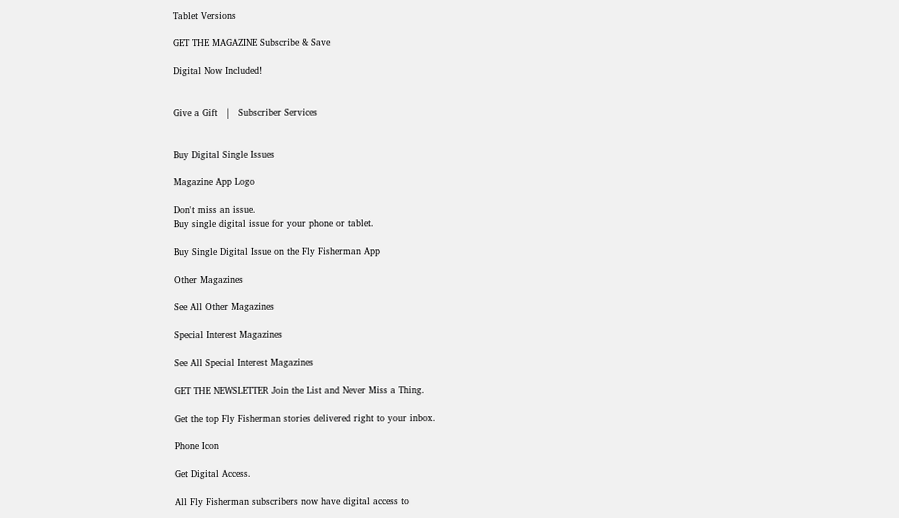Tablet Versions

GET THE MAGAZINE Subscribe & Save

Digital Now Included!


Give a Gift   |   Subscriber Services


Buy Digital Single Issues

Magazine App Logo

Don't miss an issue.
Buy single digital issue for your phone or tablet.

Buy Single Digital Issue on the Fly Fisherman App

Other Magazines

See All Other Magazines

Special Interest Magazines

See All Special Interest Magazines

GET THE NEWSLETTER Join the List and Never Miss a Thing.

Get the top Fly Fisherman stories delivered right to your inbox.

Phone Icon

Get Digital Access.

All Fly Fisherman subscribers now have digital access to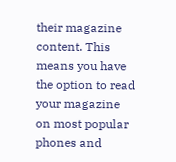their magazine content. This means you have the option to read your magazine on most popular phones and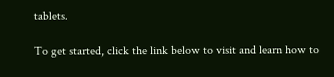tablets.

To get started, click the link below to visit and learn how to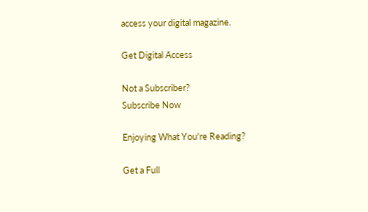access your digital magazine.

Get Digital Access

Not a Subscriber?
Subscribe Now

Enjoying What You're Reading?

Get a Full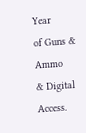Year
of Guns & Ammo
& Digital Access.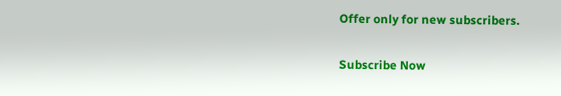Offer only for new subscribers.

Subscribe Now